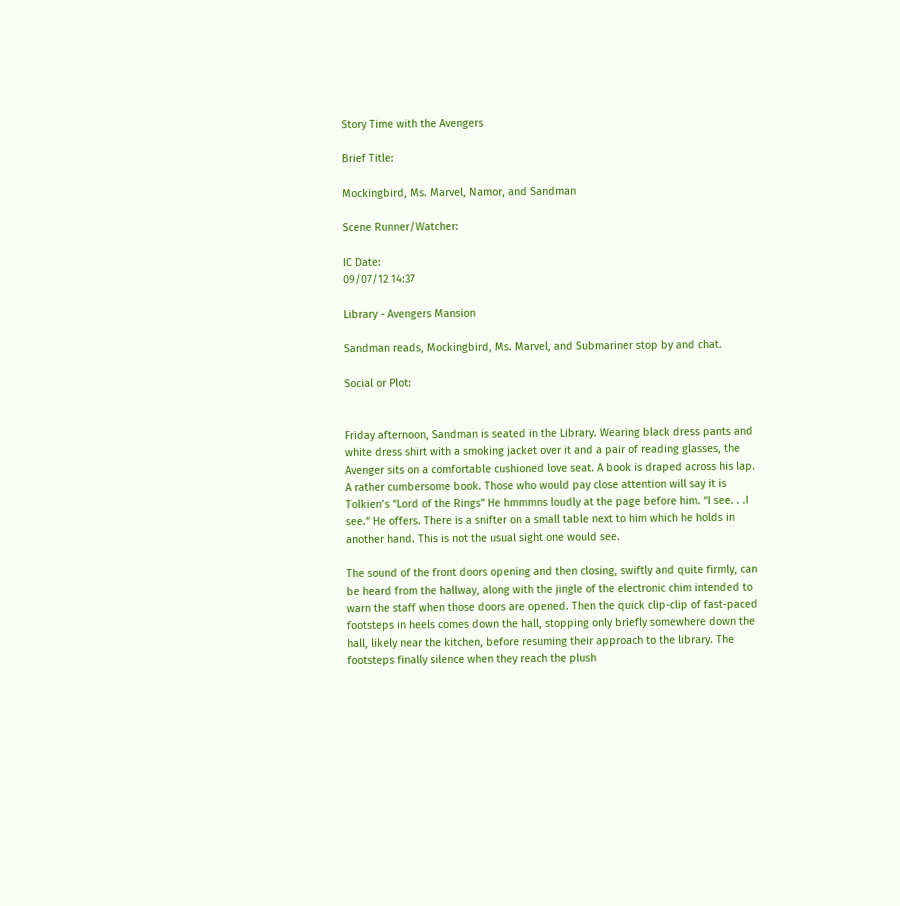Story Time with the Avengers

Brief Title:

Mockingbird, Ms. Marvel, Namor, and Sandman

Scene Runner/Watcher:

IC Date:
09/07/12 14:37

Library - Avengers Mansion

Sandman reads, Mockingbird, Ms. Marvel, and Submariner stop by and chat.

Social or Plot:


Friday afternoon, Sandman is seated in the Library. Wearing black dress pants and white dress shirt with a smoking jacket over it and a pair of reading glasses, the Avenger sits on a comfortable cushioned love seat. A book is draped across his lap. A rather cumbersome book. Those who would pay close attention will say it is Tolkien’s “Lord of the Rings” He hmmmns loudly at the page before him. “I see. . .I see.” He offers. There is a snifter on a small table next to him which he holds in another hand. This is not the usual sight one would see.

The sound of the front doors opening and then closing, swiftly and quite firmly, can be heard from the hallway, along with the jingle of the electronic chim intended to warn the staff when those doors are opened. Then the quick clip-clip of fast-paced footsteps in heels comes down the hall, stopping only briefly somewhere down the hall, likely near the kitchen, before resuming their approach to the library. The footsteps finally silence when they reach the plush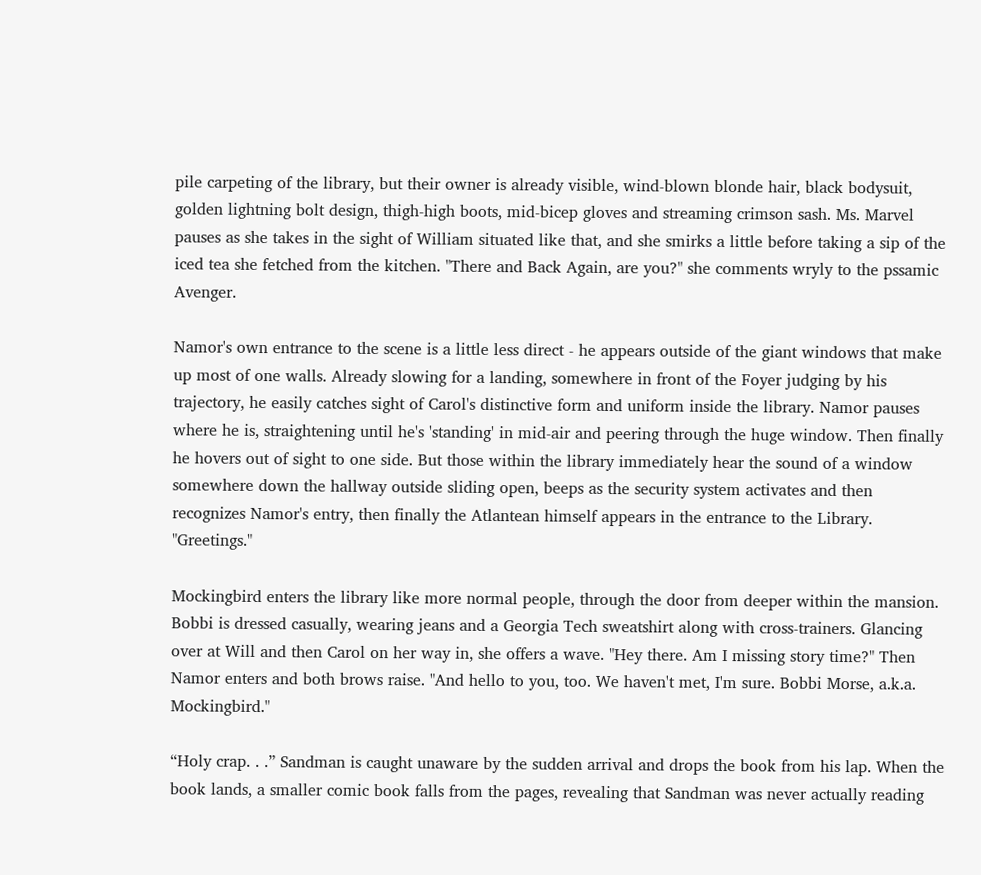pile carpeting of the library, but their owner is already visible, wind-blown blonde hair, black bodysuit, golden lightning bolt design, thigh-high boots, mid-bicep gloves and streaming crimson sash. Ms. Marvel pauses as she takes in the sight of William situated like that, and she smirks a little before taking a sip of the iced tea she fetched from the kitchen. "There and Back Again, are you?" she comments wryly to the pssamic Avenger.

Namor's own entrance to the scene is a little less direct - he appears outside of the giant windows that make up most of one walls. Already slowing for a landing, somewhere in front of the Foyer judging by his trajectory, he easily catches sight of Carol's distinctive form and uniform inside the library. Namor pauses where he is, straightening until he's 'standing' in mid-air and peering through the huge window. Then finally he hovers out of sight to one side. But those within the library immediately hear the sound of a window somewhere down the hallway outside sliding open, beeps as the security system activates and then recognizes Namor's entry, then finally the Atlantean himself appears in the entrance to the Library. "Greetings."

Mockingbird enters the library like more normal people, through the door from deeper within the mansion. Bobbi is dressed casually, wearing jeans and a Georgia Tech sweatshirt along with cross-trainers. Glancing over at Will and then Carol on her way in, she offers a wave. "Hey there. Am I missing story time?" Then Namor enters and both brows raise. "And hello to you, too. We haven't met, I'm sure. Bobbi Morse, a.k.a. Mockingbird."

“Holy crap. . .” Sandman is caught unaware by the sudden arrival and drops the book from his lap. When the book lands, a smaller comic book falls from the pages, revealing that Sandman was never actually reading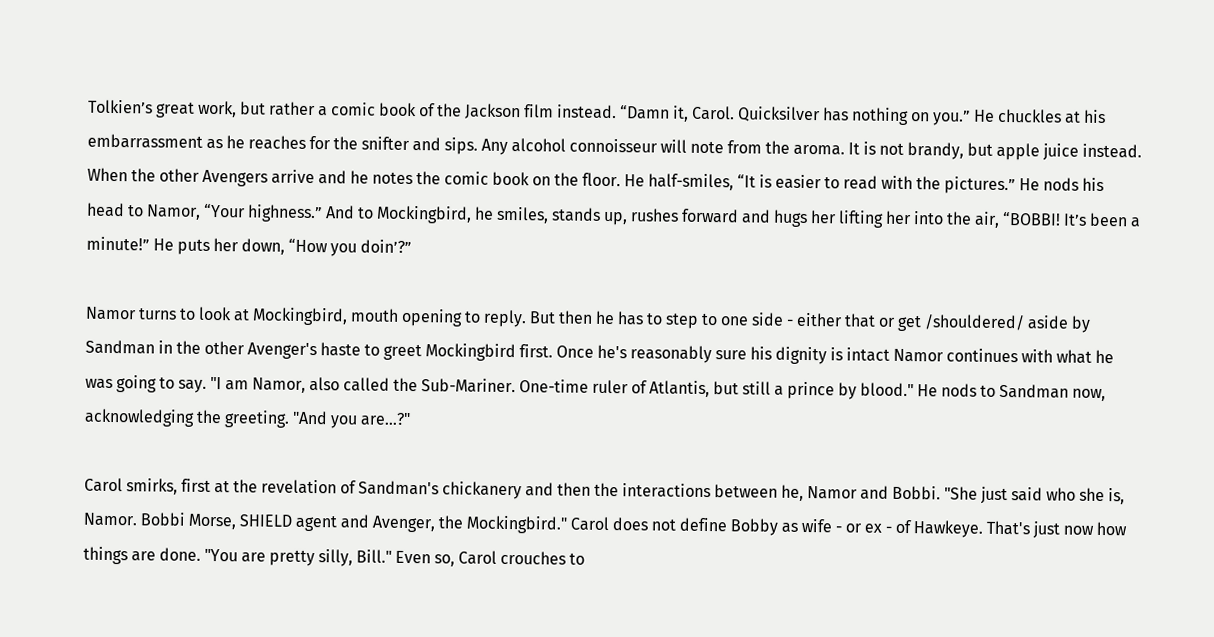Tolkien’s great work, but rather a comic book of the Jackson film instead. “Damn it, Carol. Quicksilver has nothing on you.” He chuckles at his embarrassment as he reaches for the snifter and sips. Any alcohol connoisseur will note from the aroma. It is not brandy, but apple juice instead. When the other Avengers arrive and he notes the comic book on the floor. He half-smiles, “It is easier to read with the pictures.” He nods his head to Namor, “Your highness.” And to Mockingbird, he smiles, stands up, rushes forward and hugs her lifting her into the air, “BOBBI! It’s been a minute!” He puts her down, “How you doin’?”

Namor turns to look at Mockingbird, mouth opening to reply. But then he has to step to one side - either that or get /shouldered/ aside by Sandman in the other Avenger's haste to greet Mockingbird first. Once he's reasonably sure his dignity is intact Namor continues with what he was going to say. "I am Namor, also called the Sub-Mariner. One-time ruler of Atlantis, but still a prince by blood." He nods to Sandman now, acknowledging the greeting. "And you are...?"

Carol smirks, first at the revelation of Sandman's chickanery and then the interactions between he, Namor and Bobbi. "She just said who she is, Namor. Bobbi Morse, SHIELD agent and Avenger, the Mockingbird." Carol does not define Bobby as wife - or ex - of Hawkeye. That's just now how things are done. "You are pretty silly, Bill." Even so, Carol crouches to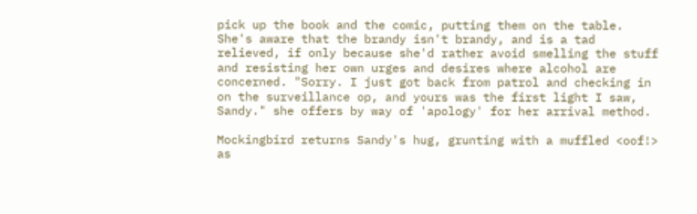pick up the book and the comic, putting them on the table. She's aware that the brandy isn't brandy, and is a tad relieved, if only because she'd rather avoid smelling the stuff and resisting her own urges and desires where alcohol are concerned. "Sorry. I just got back from patrol and checking in on the surveillance op, and yours was the first light I saw, Sandy." she offers by way of 'apology' for her arrival method.

Mockingbird returns Sandy's hug, grunting with a muffled <oof!> as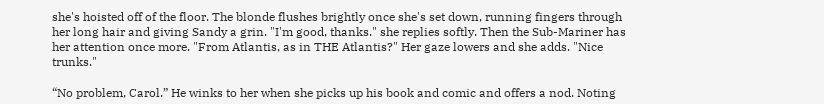she's hoisted off of the floor. The blonde flushes brightly once she's set down, running fingers through her long hair and giving Sandy a grin. "I'm good, thanks." she replies softly. Then the Sub-Mariner has her attention once more. "From Atlantis, as in THE Atlantis?" Her gaze lowers and she adds. "Nice trunks."

“No problem, Carol.” He winks to her when she picks up his book and comic and offers a nod. Noting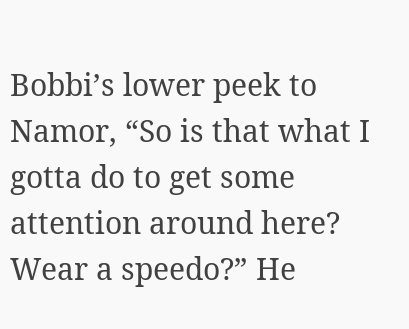Bobbi’s lower peek to Namor, “So is that what I gotta do to get some attention around here? Wear a speedo?” He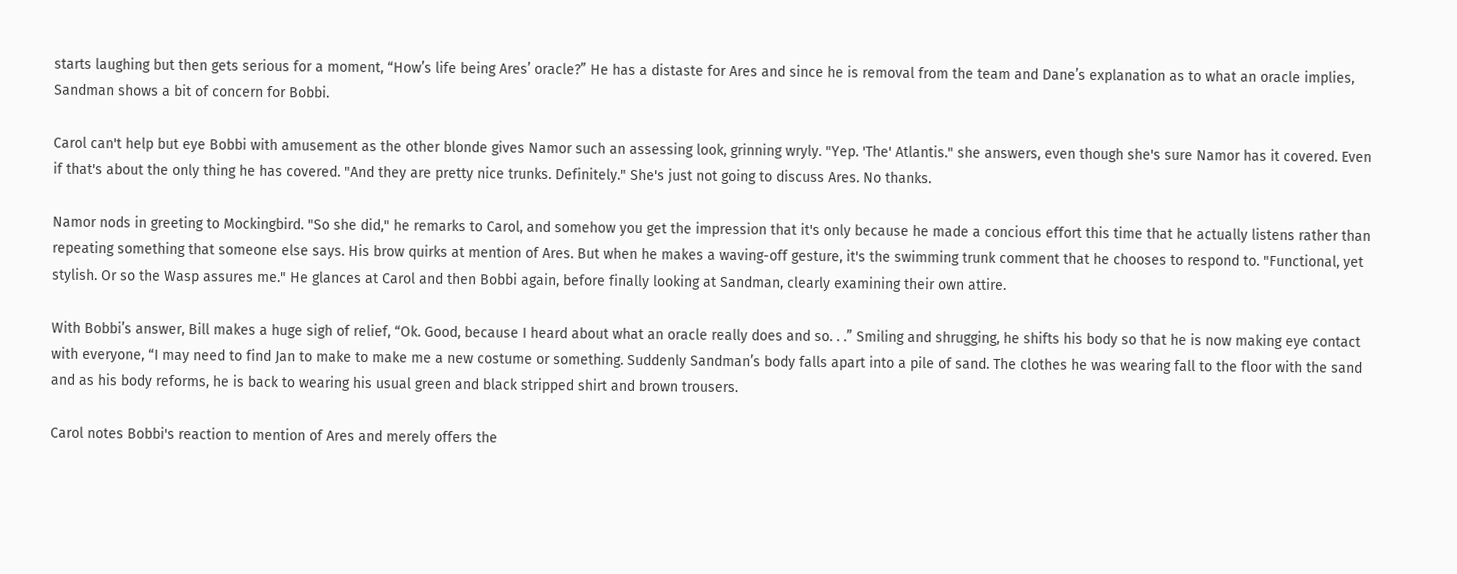starts laughing but then gets serious for a moment, “How’s life being Ares’ oracle?” He has a distaste for Ares and since he is removal from the team and Dane’s explanation as to what an oracle implies, Sandman shows a bit of concern for Bobbi.

Carol can't help but eye Bobbi with amusement as the other blonde gives Namor such an assessing look, grinning wryly. "Yep. 'The' Atlantis." she answers, even though she's sure Namor has it covered. Even if that's about the only thing he has covered. "And they are pretty nice trunks. Definitely." She's just not going to discuss Ares. No thanks.

Namor nods in greeting to Mockingbird. "So she did," he remarks to Carol, and somehow you get the impression that it's only because he made a concious effort this time that he actually listens rather than repeating something that someone else says. His brow quirks at mention of Ares. But when he makes a waving-off gesture, it's the swimming trunk comment that he chooses to respond to. "Functional, yet stylish. Or so the Wasp assures me." He glances at Carol and then Bobbi again, before finally looking at Sandman, clearly examining their own attire.

With Bobbi’s answer, Bill makes a huge sigh of relief, “Ok. Good, because I heard about what an oracle really does and so. . .” Smiling and shrugging, he shifts his body so that he is now making eye contact with everyone, “I may need to find Jan to make to make me a new costume or something. Suddenly Sandman’s body falls apart into a pile of sand. The clothes he was wearing fall to the floor with the sand and as his body reforms, he is back to wearing his usual green and black stripped shirt and brown trousers.

Carol notes Bobbi's reaction to mention of Ares and merely offers the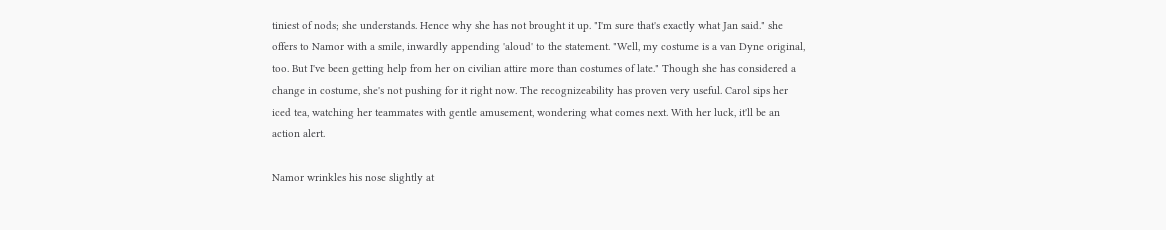tiniest of nods; she understands. Hence why she has not brought it up. "I'm sure that's exactly what Jan said." she offers to Namor with a smile, inwardly appending 'aloud' to the statement. "Well, my costume is a van Dyne original, too. But I've been getting help from her on civilian attire more than costumes of late." Though she has considered a change in costume, she's not pushing for it right now. The recognizeability has proven very useful. Carol sips her iced tea, watching her teammates with gentle amusement, wondering what comes next. With her luck, it'll be an action alert.

Namor wrinkles his nose slightly at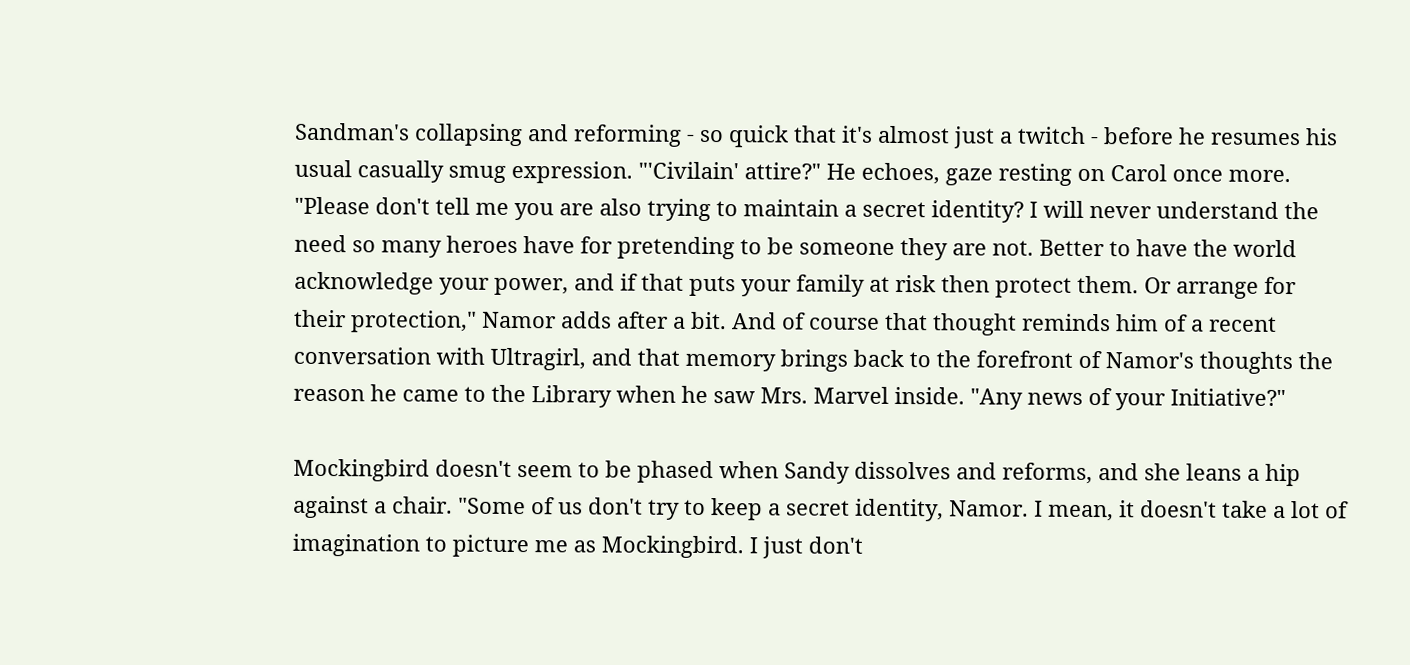Sandman's collapsing and reforming - so quick that it's almost just a twitch - before he resumes his usual casually smug expression. "'Civilain' attire?" He echoes, gaze resting on Carol once more. "Please don't tell me you are also trying to maintain a secret identity? I will never understand the need so many heroes have for pretending to be someone they are not. Better to have the world acknowledge your power, and if that puts your family at risk then protect them. Or arrange for their protection," Namor adds after a bit. And of course that thought reminds him of a recent conversation with Ultragirl, and that memory brings back to the forefront of Namor's thoughts the reason he came to the Library when he saw Mrs. Marvel inside. "Any news of your Initiative?"

Mockingbird doesn't seem to be phased when Sandy dissolves and reforms, and she leans a hip against a chair. "Some of us don't try to keep a secret identity, Namor. I mean, it doesn't take a lot of imagination to picture me as Mockingbird. I just don't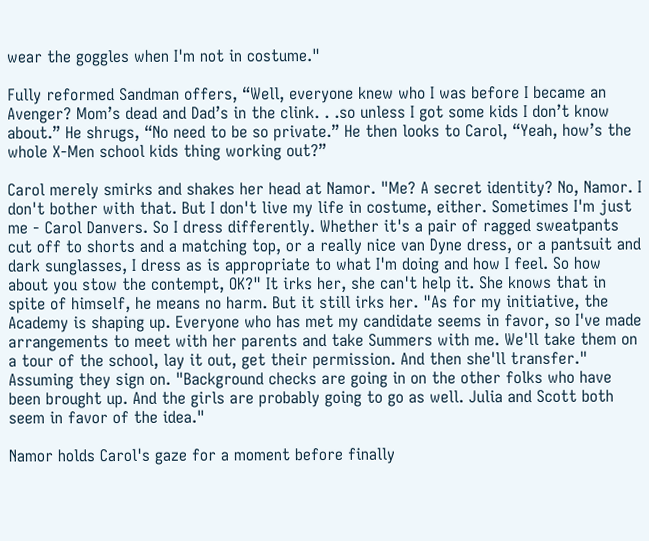wear the goggles when I'm not in costume."

Fully reformed Sandman offers, “Well, everyone knew who I was before I became an Avenger? Mom’s dead and Dad’s in the clink. . .so unless I got some kids I don’t know about.” He shrugs, “No need to be so private.” He then looks to Carol, “Yeah, how’s the whole X-Men school kids thing working out?”

Carol merely smirks and shakes her head at Namor. "Me? A secret identity? No, Namor. I don't bother with that. But I don't live my life in costume, either. Sometimes I'm just me - Carol Danvers. So I dress differently. Whether it's a pair of ragged sweatpants cut off to shorts and a matching top, or a really nice van Dyne dress, or a pantsuit and dark sunglasses, I dress as is appropriate to what I'm doing and how I feel. So how about you stow the contempt, OK?" It irks her, she can't help it. She knows that in spite of himself, he means no harm. But it still irks her. "As for my initiative, the Academy is shaping up. Everyone who has met my candidate seems in favor, so I've made arrangements to meet with her parents and take Summers with me. We'll take them on a tour of the school, lay it out, get their permission. And then she'll transfer." Assuming they sign on. "Background checks are going in on the other folks who have been brought up. And the girls are probably going to go as well. Julia and Scott both seem in favor of the idea."

Namor holds Carol's gaze for a moment before finally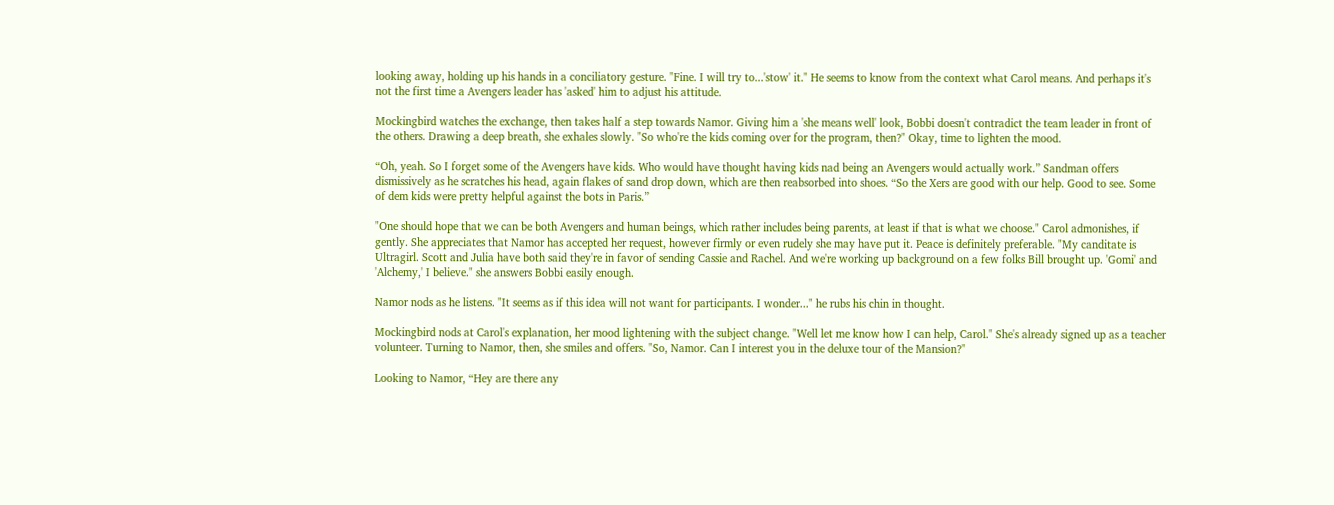looking away, holding up his hands in a conciliatory gesture. "Fine. I will try to...'stow' it." He seems to know from the context what Carol means. And perhaps it's not the first time a Avengers leader has 'asked' him to adjust his attitude.

Mockingbird watches the exchange, then takes half a step towards Namor. Giving him a 'she means well' look, Bobbi doesn't contradict the team leader in front of the others. Drawing a deep breath, she exhales slowly. "So who're the kids coming over for the program, then?" Okay, time to lighten the mood.

“Oh, yeah. So I forget some of the Avengers have kids. Who would have thought having kids nad being an Avengers would actually work.” Sandman offers dismissively as he scratches his head, again flakes of sand drop down, which are then reabsorbed into shoes. “So the Xers are good with our help. Good to see. Some of dem kids were pretty helpful against the bots in Paris.”

"One should hope that we can be both Avengers and human beings, which rather includes being parents, at least if that is what we choose." Carol admonishes, if gently. She appreciates that Namor has accepted her request, however firmly or even rudely she may have put it. Peace is definitely preferable. "My canditate is Ultragirl. Scott and Julia have both said they're in favor of sending Cassie and Rachel. And we're working up background on a few folks Bill brought up. 'Gomi' and 'Alchemy,' I believe." she answers Bobbi easily enough.

Namor nods as he listens. "It seems as if this idea will not want for participants. I wonder..." he rubs his chin in thought.

Mockingbird nods at Carol's explanation, her mood lightening with the subject change. "Well let me know how I can help, Carol." She's already signed up as a teacher volunteer. Turning to Namor, then, she smiles and offers. "So, Namor. Can I interest you in the deluxe tour of the Mansion?"

Looking to Namor, “Hey are there any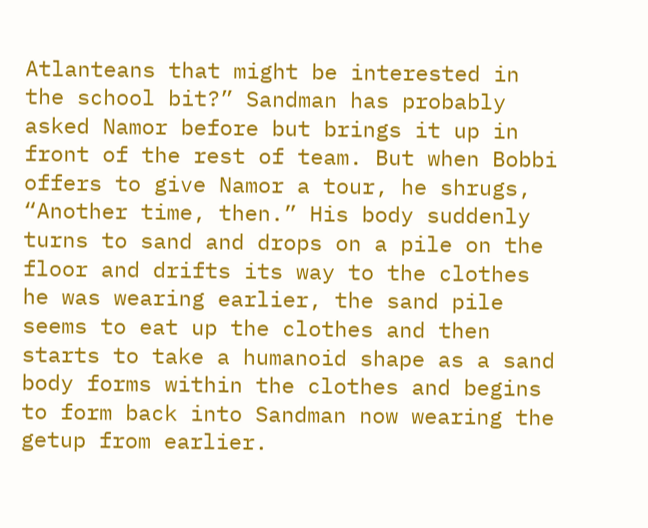Atlanteans that might be interested in the school bit?” Sandman has probably asked Namor before but brings it up in front of the rest of team. But when Bobbi offers to give Namor a tour, he shrugs, “Another time, then.” His body suddenly turns to sand and drops on a pile on the floor and drifts its way to the clothes he was wearing earlier, the sand pile seems to eat up the clothes and then starts to take a humanoid shape as a sand body forms within the clothes and begins to form back into Sandman now wearing the getup from earlier.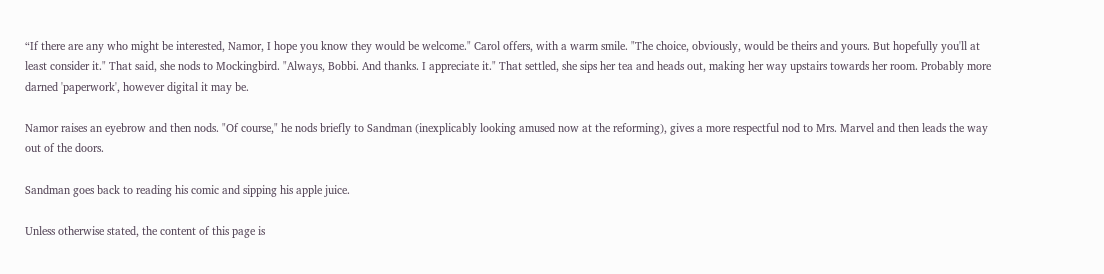“If there are any who might be interested, Namor, I hope you know they would be welcome." Carol offers, with a warm smile. "The choice, obviously, would be theirs and yours. But hopefully you'll at least consider it." That said, she nods to Mockingbird. "Always, Bobbi. And thanks. I appreciate it." That settled, she sips her tea and heads out, making her way upstairs towards her room. Probably more darned 'paperwork', however digital it may be.

Namor raises an eyebrow and then nods. "Of course," he nods briefly to Sandman (inexplicably looking amused now at the reforming), gives a more respectful nod to Mrs. Marvel and then leads the way out of the doors.

Sandman goes back to reading his comic and sipping his apple juice.

Unless otherwise stated, the content of this page is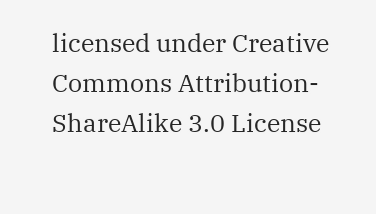licensed under Creative Commons Attribution-ShareAlike 3.0 License